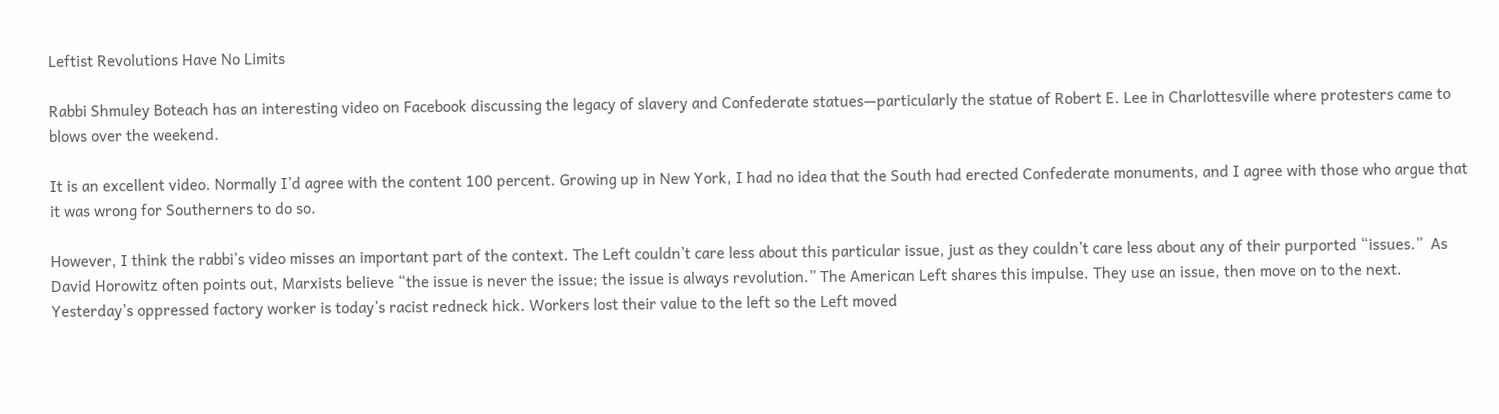Leftist Revolutions Have No Limits

Rabbi Shmuley Boteach has an interesting video on Facebook discussing the legacy of slavery and Confederate statues—particularly the statue of Robert E. Lee in Charlottesville where protesters came to blows over the weekend.

It is an excellent video. Normally I’d agree with the content 100 percent. Growing up in New York, I had no idea that the South had erected Confederate monuments, and I agree with those who argue that it was wrong for Southerners to do so.

However, I think the rabbi’s video misses an important part of the context. The Left couldn’t care less about this particular issue, just as they couldn’t care less about any of their purported “issues.”  As David Horowitz often points out, Marxists believe “the issue is never the issue; the issue is always revolution.” The American Left shares this impulse. They use an issue, then move on to the next. Yesterday’s oppressed factory worker is today’s racist redneck hick. Workers lost their value to the left so the Left moved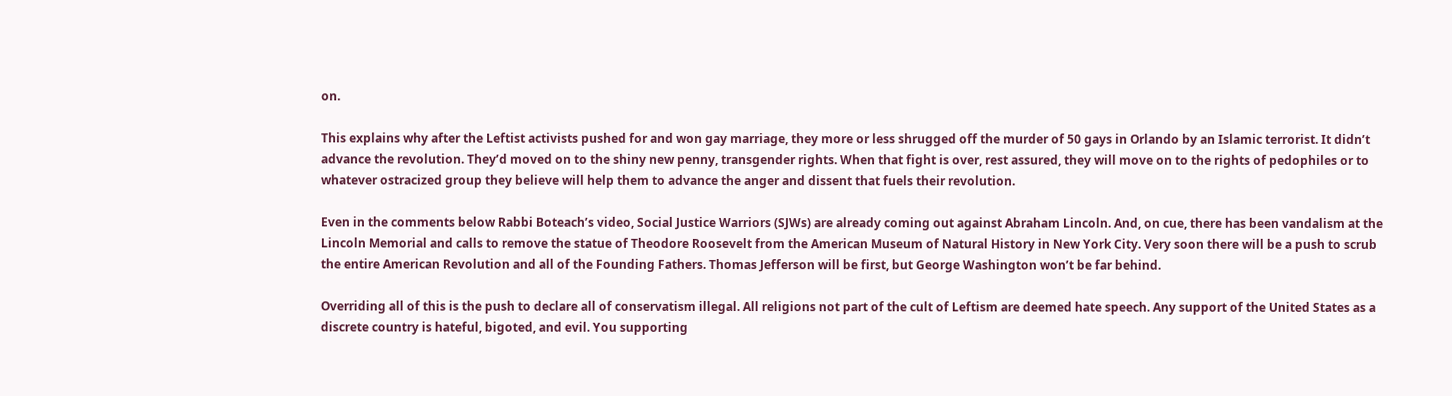on.

This explains why after the Leftist activists pushed for and won gay marriage, they more or less shrugged off the murder of 50 gays in Orlando by an Islamic terrorist. It didn’t advance the revolution. They’d moved on to the shiny new penny, transgender rights. When that fight is over, rest assured, they will move on to the rights of pedophiles or to whatever ostracized group they believe will help them to advance the anger and dissent that fuels their revolution.

Even in the comments below Rabbi Boteach’s video, Social Justice Warriors (SJWs) are already coming out against Abraham Lincoln. And, on cue, there has been vandalism at the Lincoln Memorial and calls to remove the statue of Theodore Roosevelt from the American Museum of Natural History in New York City. Very soon there will be a push to scrub the entire American Revolution and all of the Founding Fathers. Thomas Jefferson will be first, but George Washington won’t be far behind.

Overriding all of this is the push to declare all of conservatism illegal. All religions not part of the cult of Leftism are deemed hate speech. Any support of the United States as a discrete country is hateful, bigoted, and evil. You supporting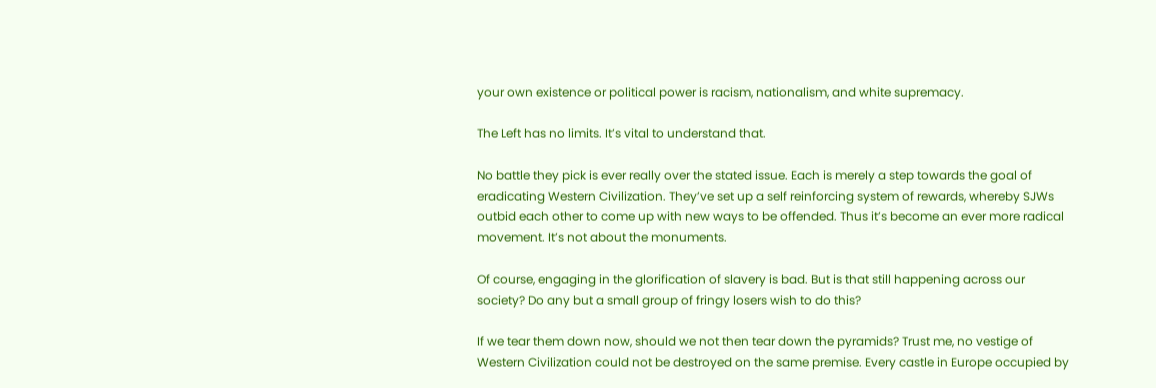your own existence or political power is racism, nationalism, and white supremacy.

The Left has no limits. It’s vital to understand that.

No battle they pick is ever really over the stated issue. Each is merely a step towards the goal of eradicating Western Civilization. They’ve set up a self reinforcing system of rewards, whereby SJWs outbid each other to come up with new ways to be offended. Thus it’s become an ever more radical movement. It’s not about the monuments.

Of course, engaging in the glorification of slavery is bad. But is that still happening across our society? Do any but a small group of fringy losers wish to do this?

If we tear them down now, should we not then tear down the pyramids? Trust me, no vestige of Western Civilization could not be destroyed on the same premise. Every castle in Europe occupied by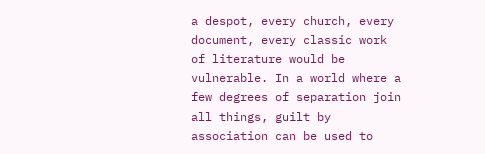a despot, every church, every document, every classic work of literature would be vulnerable. In a world where a few degrees of separation join all things, guilt by association can be used to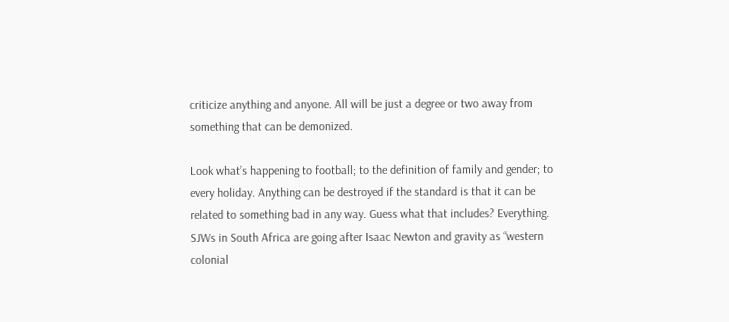criticize anything and anyone. All will be just a degree or two away from something that can be demonized.

Look what’s happening to football; to the definition of family and gender; to every holiday. Anything can be destroyed if the standard is that it can be related to something bad in any way. Guess what that includes? Everything. SJWs in South Africa are going after Isaac Newton and gravity as “western colonial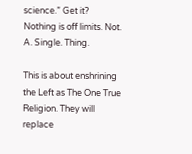science.” Get it? Nothing is off limits. Not. A. Single. Thing.

This is about enshrining the Left as The One True Religion. They will replace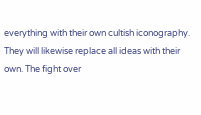everything with their own cultish iconography. They will likewise replace all ideas with their own. The fight over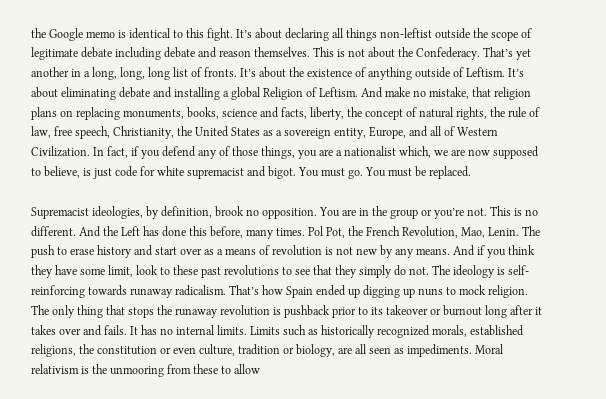the Google memo is identical to this fight. It’s about declaring all things non-leftist outside the scope of legitimate debate including debate and reason themselves. This is not about the Confederacy. That’s yet another in a long, long, long list of fronts. It’s about the existence of anything outside of Leftism. It’s about eliminating debate and installing a global Religion of Leftism. And make no mistake, that religion plans on replacing monuments, books, science and facts, liberty, the concept of natural rights, the rule of law, free speech, Christianity, the United States as a sovereign entity, Europe, and all of Western Civilization. In fact, if you defend any of those things, you are a nationalist which, we are now supposed to believe, is just code for white supremacist and bigot. You must go. You must be replaced.

Supremacist ideologies, by definition, brook no opposition. You are in the group or you’re not. This is no different. And the Left has done this before, many times. Pol Pot, the French Revolution, Mao, Lenin. The push to erase history and start over as a means of revolution is not new by any means. And if you think they have some limit, look to these past revolutions to see that they simply do not. The ideology is self-reinforcing towards runaway radicalism. That’s how Spain ended up digging up nuns to mock religion. The only thing that stops the runaway revolution is pushback prior to its takeover or burnout long after it takes over and fails. It has no internal limits. Limits such as historically recognized morals, established religions, the constitution or even culture, tradition or biology, are all seen as impediments. Moral relativism is the unmooring from these to allow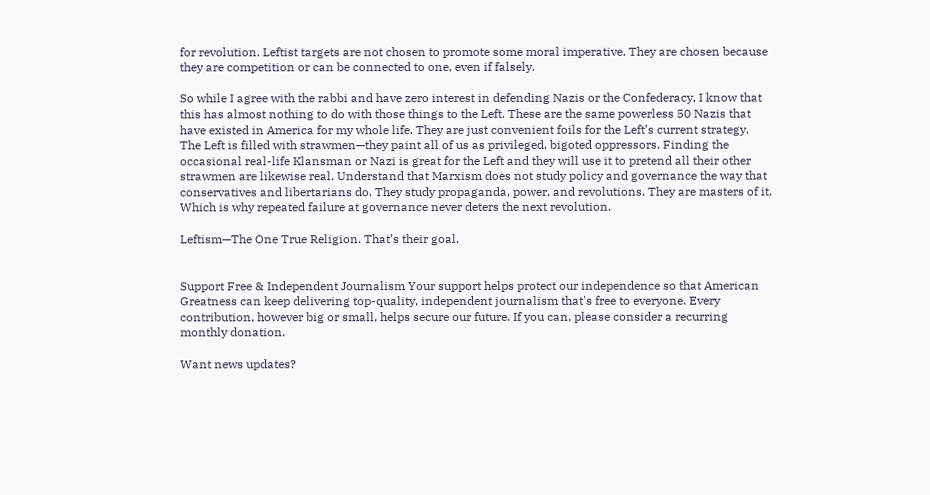for revolution. Leftist targets are not chosen to promote some moral imperative. They are chosen because they are competition or can be connected to one, even if falsely.

So while I agree with the rabbi and have zero interest in defending Nazis or the Confederacy, I know that this has almost nothing to do with those things to the Left. These are the same powerless 50 Nazis that have existed in America for my whole life. They are just convenient foils for the Left’s current strategy. The Left is filled with strawmen—they paint all of us as privileged, bigoted oppressors. Finding the occasional real-life Klansman or Nazi is great for the Left and they will use it to pretend all their other strawmen are likewise real. Understand that Marxism does not study policy and governance the way that conservatives and libertarians do. They study propaganda, power, and revolutions. They are masters of it. Which is why repeated failure at governance never deters the next revolution.

Leftism—The One True Religion. That’s their goal.


Support Free & Independent Journalism Your support helps protect our independence so that American Greatness can keep delivering top-quality, independent journalism that's free to everyone. Every contribution, however big or small, helps secure our future. If you can, please consider a recurring monthly donation.

Want news updates?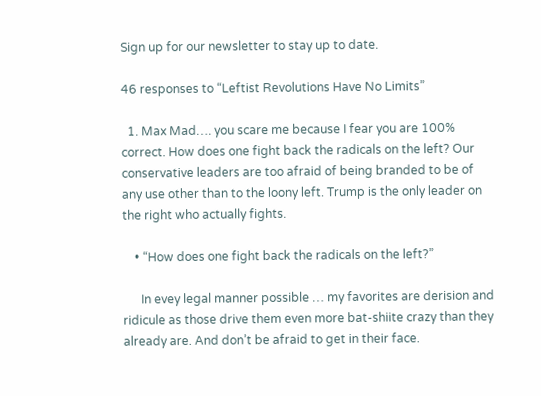Sign up for our newsletter to stay up to date.

46 responses to “Leftist Revolutions Have No Limits”

  1. Max Mad…. you scare me because I fear you are 100% correct. How does one fight back the radicals on the left? Our conservative leaders are too afraid of being branded to be of any use other than to the loony left. Trump is the only leader on the right who actually fights.

    • “How does one fight back the radicals on the left?”

      In evey legal manner possible … my favorites are derision and ridicule as those drive them even more bat-shiite crazy than they already are. And don’t be afraid to get in their face.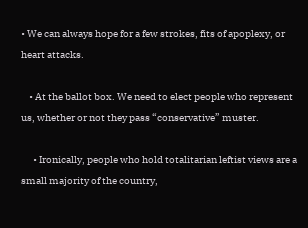• We can always hope for a few strokes, fits of apoplexy, or heart attacks.

    • At the ballot box. We need to elect people who represent us, whether or not they pass “conservative” muster.

      • Ironically, people who hold totalitarian leftist views are a small majority of the country,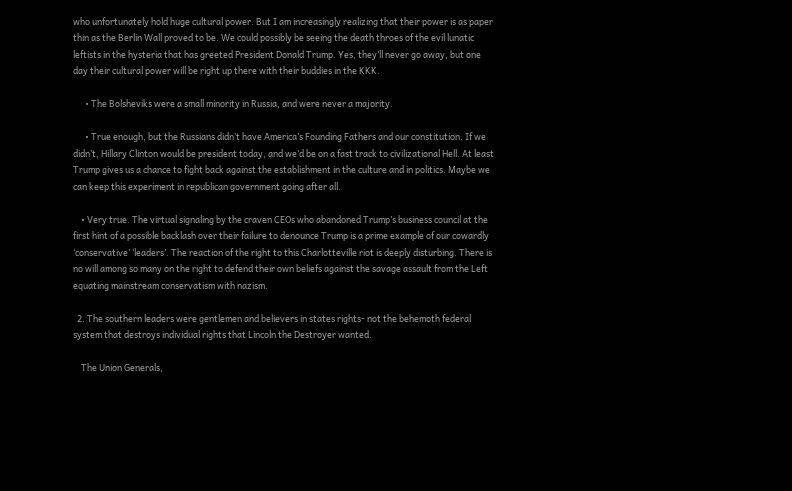who unfortunately hold huge cultural power. But I am increasingly realizing that their power is as paper thin as the Berlin Wall proved to be. We could possibly be seeing the death throes of the evil lunatic leftists in the hysteria that has greeted President Donald Trump. Yes, they’ll never go away, but one day their cultural power will be right up there with their buddies in the KKK.

      • The Bolsheviks were a small minority in Russia, and were never a majority.

      • True enough, but the Russians didn’t have America’s Founding Fathers and our constitution. If we didn’t, Hillary Clinton would be president today, and we’d be on a fast track to civilizational Hell. At least Trump gives us a chance to fight back against the establishment in the culture and in politics. Maybe we can keep this experiment in republican government going after all.

    • Very true. The virtual signaling by the craven CEOs who abandoned Trump’s business council at the first hint of a possible backlash over their failure to denounce Trump is a prime example of our cowardly ‘conservative’ ‘leaders’. The reaction of the right to this Charlotteville riot is deeply disturbing. There is no will among so many on the right to defend their own beliefs against the savage assault from the Left equating mainstream conservatism with nazism.

  2. The southern leaders were gentlemen and believers in states rights- not the behemoth federal system that destroys individual rights that Lincoln the Destroyer wanted.

    The Union Generals,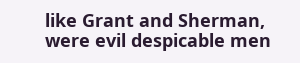like Grant and Sherman, were evil despicable men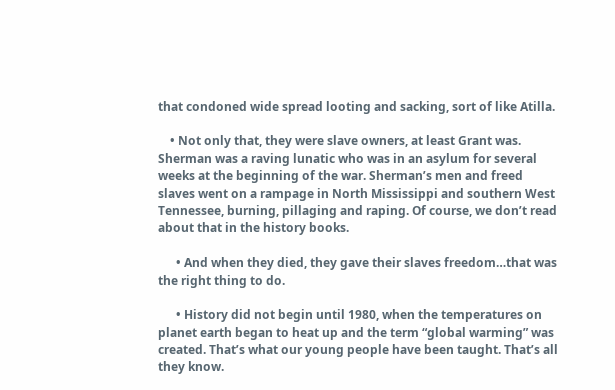that condoned wide spread looting and sacking, sort of like Atilla.

    • Not only that, they were slave owners, at least Grant was. Sherman was a raving lunatic who was in an asylum for several weeks at the beginning of the war. Sherman’s men and freed slaves went on a rampage in North Mississippi and southern West Tennessee, burning, pillaging and raping. Of course, we don’t read about that in the history books.

      • And when they died, they gave their slaves freedom…that was the right thing to do.

      • History did not begin until 1980, when the temperatures on planet earth began to heat up and the term “global warming” was created. That’s what our young people have been taught. That’s all they know.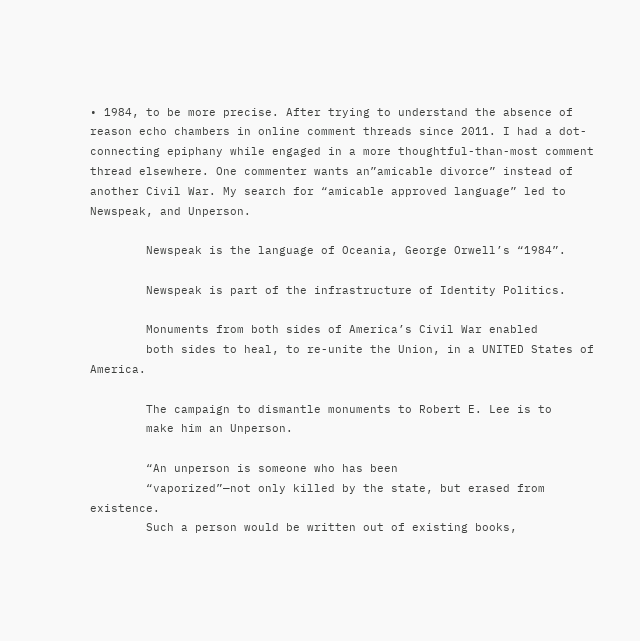• 1984, to be more precise. After trying to understand the absence of reason echo chambers in online comment threads since 2011. I had a dot-connecting epiphany while engaged in a more thoughtful-than-most comment thread elsewhere. One commenter wants an”amicable divorce” instead of another Civil War. My search for “amicable approved language” led to Newspeak, and Unperson.

        Newspeak is the language of Oceania, George Orwell’s “1984”.

        Newspeak is part of the infrastructure of Identity Politics.

        Monuments from both sides of America’s Civil War enabled
        both sides to heal, to re-unite the Union, in a UNITED States of America.

        The campaign to dismantle monuments to Robert E. Lee is to
        make him an Unperson.

        “An unperson is someone who has been
        “vaporized”—not only killed by the state, but erased from existence.
        Such a person would be written out of existing books,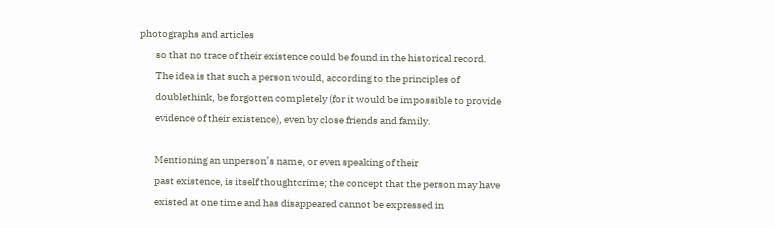photographs and articles
        so that no trace of their existence could be found in the historical record.
        The idea is that such a person would, according to the principles of
        doublethink, be forgotten completely (for it would be impossible to provide
        evidence of their existence), even by close friends and family.

        Mentioning an unperson’s name, or even speaking of their
        past existence, is itself thoughtcrime; the concept that the person may have
        existed at one time and has disappeared cannot be expressed in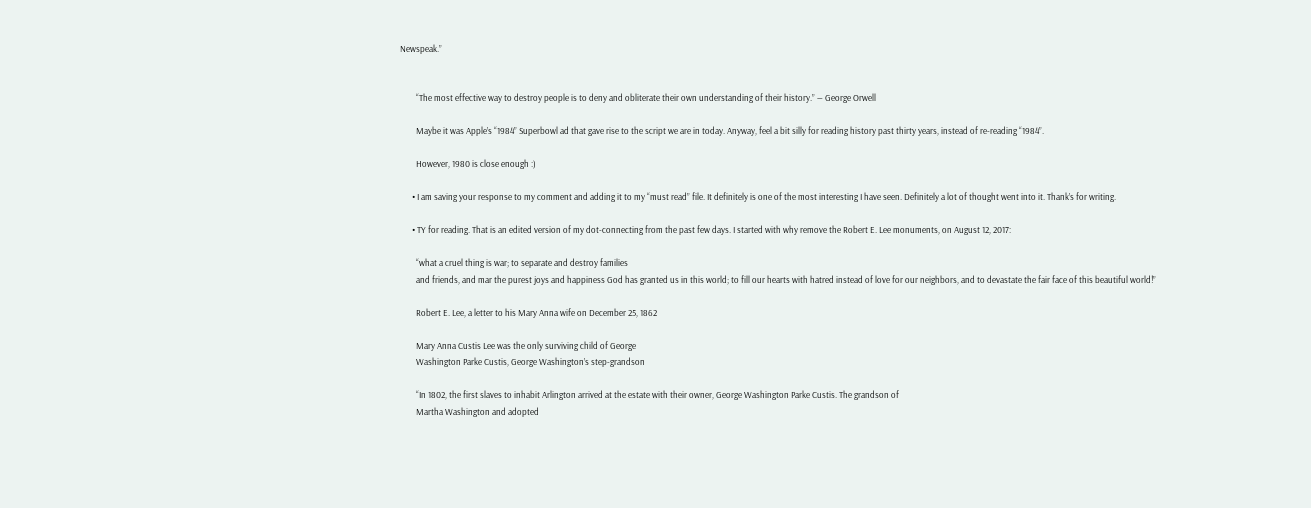Newspeak.”


        “The most effective way to destroy people is to deny and obliterate their own understanding of their history.” ― George Orwell

        Maybe it was Apple’s “1984” Superbowl ad that gave rise to the script we are in today. Anyway, feel a bit silly for reading history past thirty years, instead of re-reading “1984”.

        However, 1980 is close enough :)

      • I am saving your response to my comment and adding it to my “must read” file. It definitely is one of the most interesting I have seen. Definitely a lot of thought went into it. Thank’s for writing.

      • TY for reading. That is an edited version of my dot-connecting from the past few days. I started with why remove the Robert E. Lee monuments, on August 12, 2017:

        “what a cruel thing is war; to separate and destroy families
        and friends, and mar the purest joys and happiness God has granted us in this world; to fill our hearts with hatred instead of love for our neighbors, and to devastate the fair face of this beautiful world!”

        Robert E. Lee, a letter to his Mary Anna wife on December 25, 1862

        Mary Anna Custis Lee was the only surviving child of George
        Washington Parke Custis, George Washington’s step-grandson

        “In 1802, the first slaves to inhabit Arlington arrived at the estate with their owner, George Washington Parke Custis. The grandson of
        Martha Washington and adopted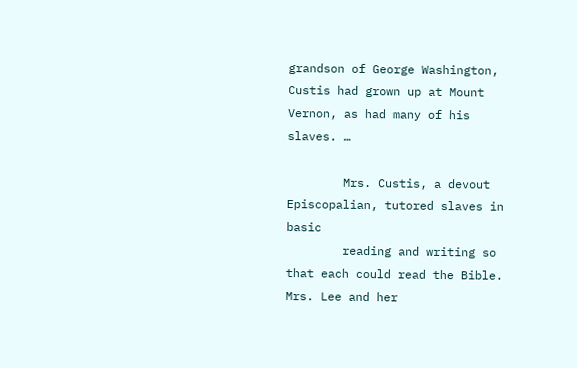grandson of George Washington, Custis had grown up at Mount Vernon, as had many of his slaves. …

        Mrs. Custis, a devout Episcopalian, tutored slaves in basic
        reading and writing so that each could read the Bible. Mrs. Lee and her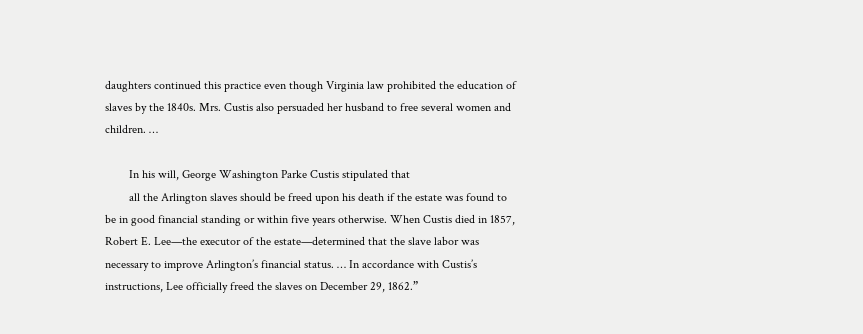daughters continued this practice even though Virginia law prohibited the education of slaves by the 1840s. Mrs. Custis also persuaded her husband to free several women and children. …

        In his will, George Washington Parke Custis stipulated that
        all the Arlington slaves should be freed upon his death if the estate was found to be in good financial standing or within five years otherwise. When Custis died in 1857, Robert E. Lee—the executor of the estate—determined that the slave labor was necessary to improve Arlington’s financial status. … In accordance with Custis’s instructions, Lee officially freed the slaves on December 29, 1862.”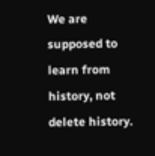We are supposed to learn from history, not delete history.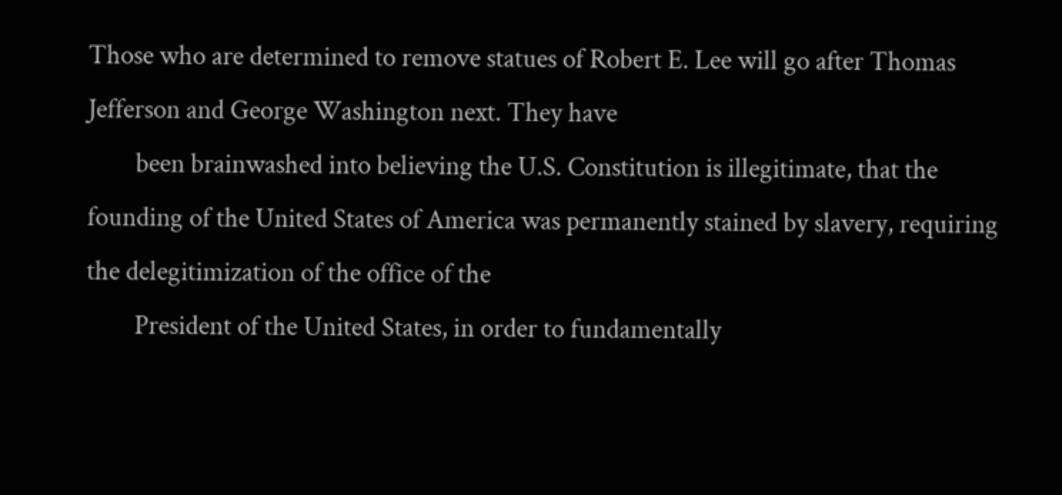Those who are determined to remove statues of Robert E. Lee will go after Thomas Jefferson and George Washington next. They have
        been brainwashed into believing the U.S. Constitution is illegitimate, that the founding of the United States of America was permanently stained by slavery, requiring the delegitimization of the office of the
        President of the United States, in order to fundamentally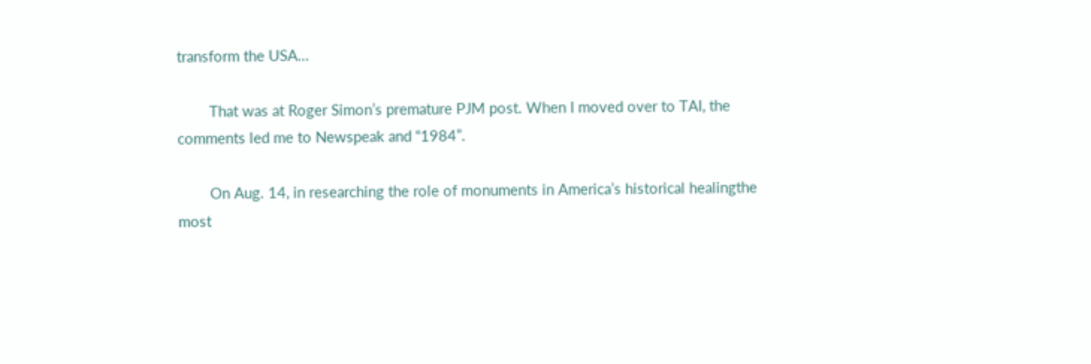transform the USA…

        That was at Roger Simon’s premature PJM post. When I moved over to TAI, the comments led me to Newspeak and “1984”.

        On Aug. 14, in researching the role of monuments in America’s historical healingthe most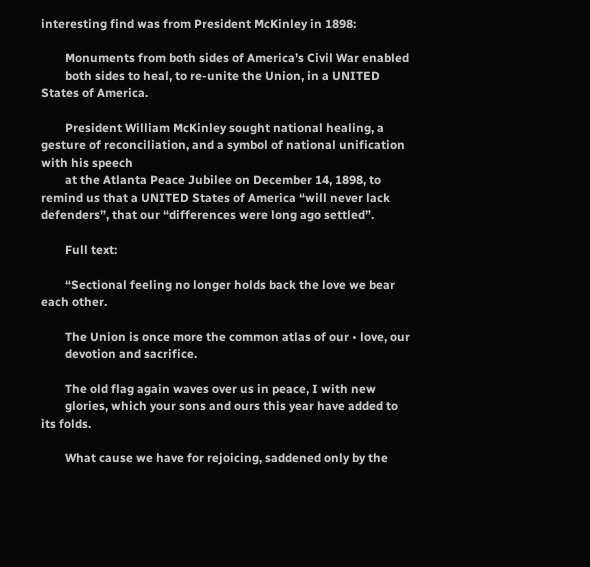interesting find was from President McKinley in 1898:

        Monuments from both sides of America’s Civil War enabled
        both sides to heal, to re-unite the Union, in a UNITED States of America.

        President William McKinley sought national healing, a gesture of reconciliation, and a symbol of national unification with his speech
        at the Atlanta Peace Jubilee on December 14, 1898, to remind us that a UNITED States of America “will never lack defenders”, that our “differences were long ago settled”.

        Full text:

        “Sectional feeling no longer holds back the love we bear each other.

        The Union is once more the common atlas of our • love, our
        devotion and sacrifice.

        The old flag again waves over us in peace, I with new
        glories, which your sons and ours this year have added to its folds.

        What cause we have for rejoicing, saddened only by the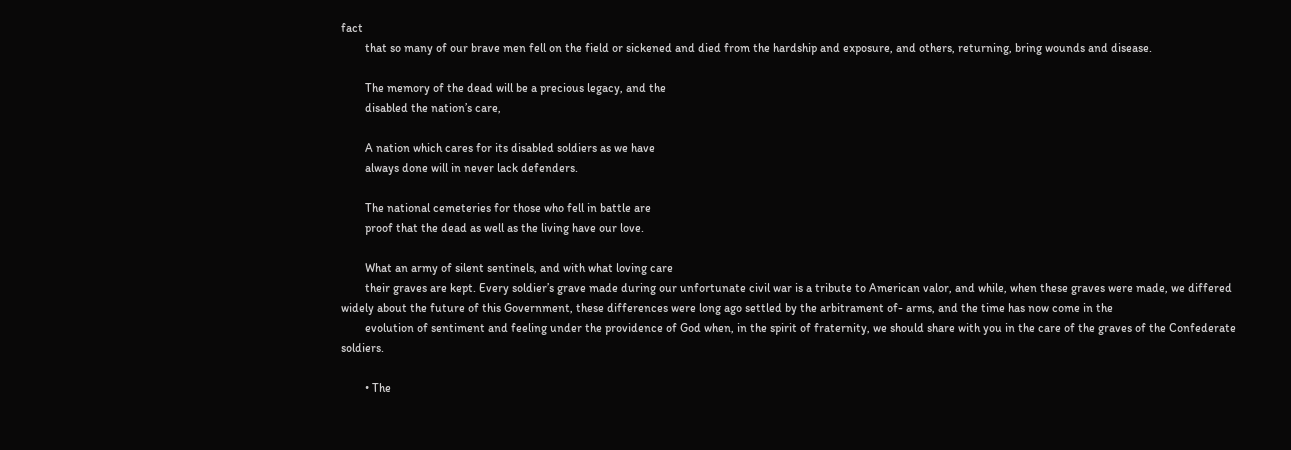fact
        that so many of our brave men fell on the field or sickened and died from the hardship and exposure, and others, returning, bring wounds and disease.

        The memory of the dead will be a precious legacy, and the
        disabled the nation’s care,

        A nation which cares for its disabled soldiers as we have
        always done will in never lack defenders.

        The national cemeteries for those who fell in battle are
        proof that the dead as well as the living have our love.

        What an army of silent sentinels, and with what loving care
        their graves are kept. Every soldier’s grave made during our unfortunate civil war is a tribute to American valor, and while, when these graves were made, we differed widely about the future of this Government, these differences were long ago settled by the arbitrament of- arms, and the time has now come in the
        evolution of sentiment and feeling under the providence of God when, in the spirit of fraternity, we should share with you in the care of the graves of the Confederate soldiers.

        • The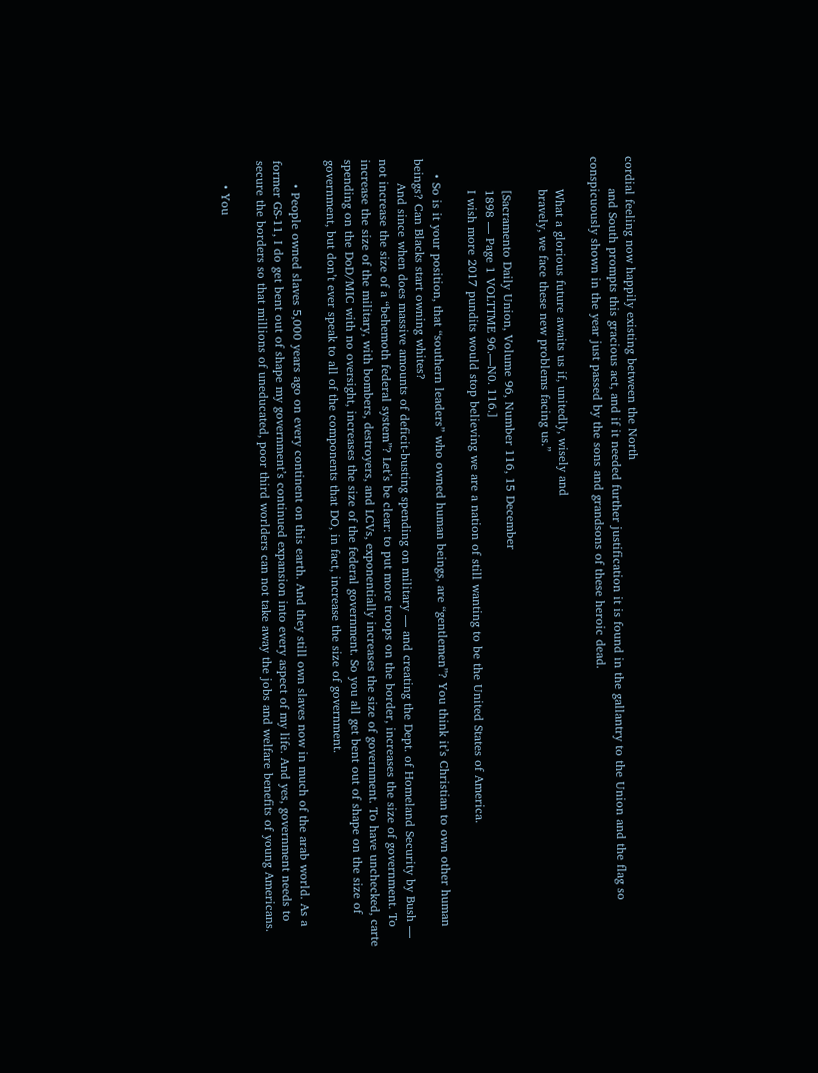cordial feeling now happily existing between the North
        and South prompts this gracious act, and if it needed further justification it is found in the gallantry to the Union and the flag so conspicuously shown in the year just passed by the sons and grandsons of these heroic dead.

        What a glorious future awaits us if, unitedly, wisely and
        bravely, we face these new problems facing us.”

        [Sacramento Daily Union, Volume 96, Number 116, 15 December
        1898 — Page 1 VOLTTME 96.—N0. 116.]
        I wish more 2017 pundits would stop believing we are a nation of still wanting to be the United States of America.

    • So is it your position, that “southern leaders” who owned human beings, are “gentlemen”? You think it’s Christian to own other human beings? Can Blacks start owning whites?
      And since when does massive amounts of deficit-busting spending on military — and creating the Dept. of Homeland Security by Bush — not increase the size of a “behemoth federal system”? Let’s be clear: to put more troops on the border, increases the size of government. To increase the size of the military, with bombers, destroyers, and LCVs, exponentially increases the size of government. To have unchecked, carte spending on the DoD/MIC with no oversight, increases the size of the federal government. So you all get bent out of shape on the size of government, but don’t ever speak to all of the components that DO, in fact, increase the size of government.

      • People owned slaves 5,000 years ago on every continent on this earth. And they still own slaves now in much of the arab world. As a former GS-11, I do get bent out of shape my government’s continued expansion into every aspect of my life. And yes, government needs to secure the borders so that millions of uneducated, poor third worlders can not take away the jobs and welfare benefits of young Americans.

      • You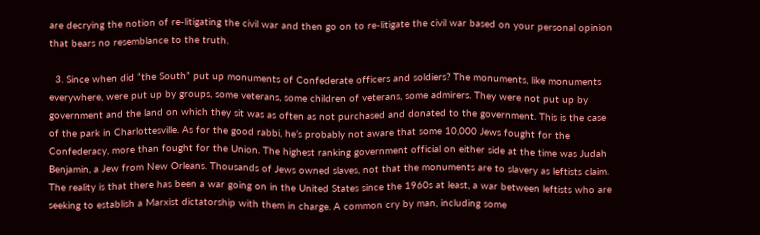are decrying the notion of re-litigating the civil war and then go on to re-litigate the civil war based on your personal opinion that bears no resemblance to the truth.

  3. Since when did “the South” put up monuments of Confederate officers and soldiers? The monuments, like monuments everywhere, were put up by groups, some veterans, some children of veterans, some admirers. They were not put up by government and the land on which they sit was as often as not purchased and donated to the government. This is the case of the park in Charlottesville. As for the good rabbi, he’s probably not aware that some 10,000 Jews fought for the Confederacy, more than fought for the Union. The highest ranking government official on either side at the time was Judah Benjamin, a Jew from New Orleans. Thousands of Jews owned slaves, not that the monuments are to slavery as leftists claim. The reality is that there has been a war going on in the United States since the 1960s at least, a war between leftists who are seeking to establish a Marxist dictatorship with them in charge. A common cry by man, including some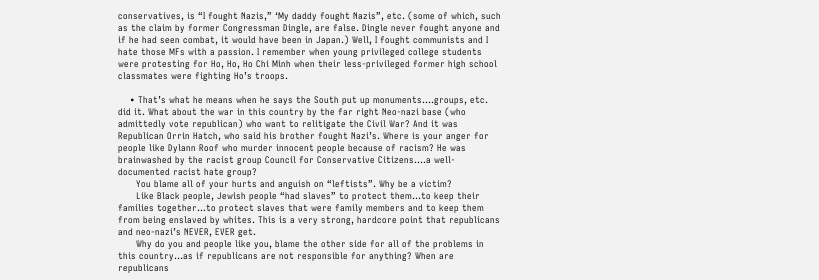conservatives, is “I fought Nazis,” ‘My daddy fought Nazis”, etc. (some of which, such as the claim by former Congressman Dingle, are false. Dingle never fought anyone and if he had seen combat, it would have been in Japan.) Well, I fought communists and I hate those MFs with a passion. I remember when young privileged college students were protesting for Ho, Ho, Ho Chi Minh when their less-privileged former high school classmates were fighting Ho’s troops.

    • That’s what he means when he says the South put up monuments….groups, etc. did it. What about the war in this country by the far right Neo-nazi base (who admittedly vote republican) who want to relitigate the Civil War? And it was Republican Orrin Hatch, who said his brother fought Nazi’s. Where is your anger for people like Dylann Roof who murder innocent people because of racism? He was brainwashed by the racist group Council for Conservative Citizens….a well-documented racist hate group?
      You blame all of your hurts and anguish on “leftists”. Why be a victim?
      Like Black people, Jewish people “had slaves” to protect them…to keep their families together…to protect slaves that were family members and to keep them from being enslaved by whites. This is a very strong, hardcore point that republicans and neo-nazi’s NEVER, EVER get.
      Why do you and people like you, blame the other side for all of the problems in this country…as if republicans are not responsible for anything? When are republicans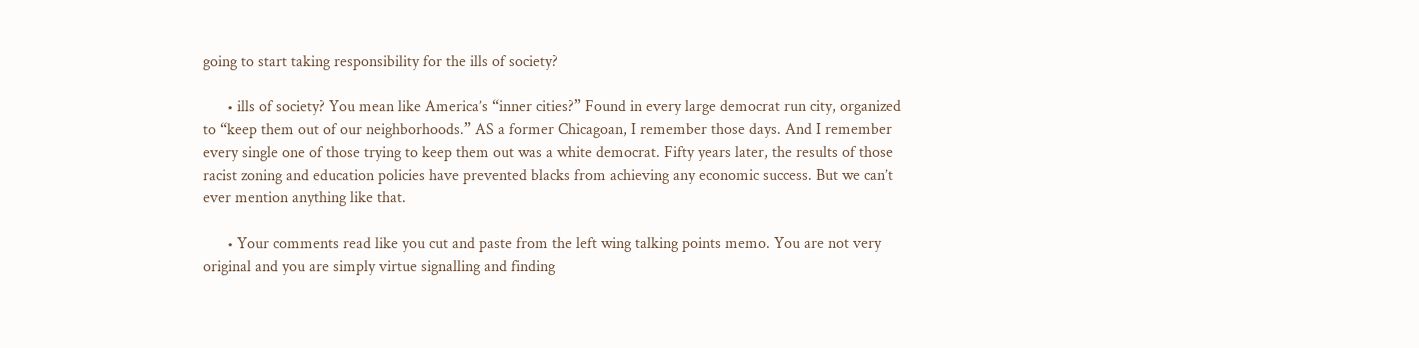going to start taking responsibility for the ills of society?

      • ills of society? You mean like America’s “inner cities?” Found in every large democrat run city, organized to “keep them out of our neighborhoods.” AS a former Chicagoan, I remember those days. And I remember every single one of those trying to keep them out was a white democrat. Fifty years later, the results of those racist zoning and education policies have prevented blacks from achieving any economic success. But we can’t ever mention anything like that.

      • Your comments read like you cut and paste from the left wing talking points memo. You are not very original and you are simply virtue signalling and finding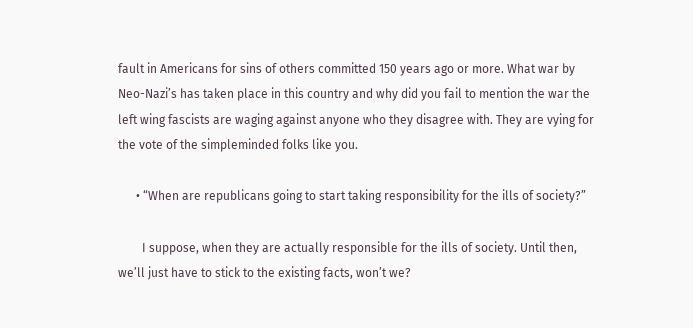fault in Americans for sins of others committed 150 years ago or more. What war by Neo-Nazi’s has taken place in this country and why did you fail to mention the war the left wing fascists are waging against anyone who they disagree with. They are vying for the vote of the simpleminded folks like you.

      • “When are republicans going to start taking responsibility for the ills of society?”

        I suppose, when they are actually responsible for the ills of society. Until then, we’ll just have to stick to the existing facts, won’t we?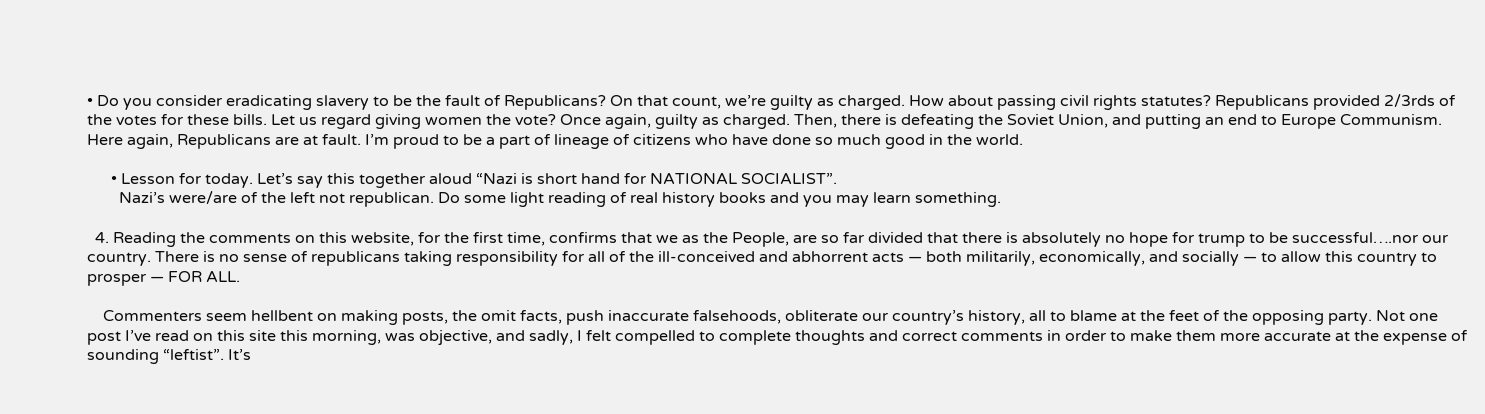• Do you consider eradicating slavery to be the fault of Republicans? On that count, we’re guilty as charged. How about passing civil rights statutes? Republicans provided 2/3rds of the votes for these bills. Let us regard giving women the vote? Once again, guilty as charged. Then, there is defeating the Soviet Union, and putting an end to Europe Communism. Here again, Republicans are at fault. I’m proud to be a part of lineage of citizens who have done so much good in the world.

      • Lesson for today. Let’s say this together aloud “Nazi is short hand for NATIONAL SOCIALIST”.
        Nazi’s were/are of the left not republican. Do some light reading of real history books and you may learn something.

  4. Reading the comments on this website, for the first time, confirms that we as the People, are so far divided that there is absolutely no hope for trump to be successful….nor our country. There is no sense of republicans taking responsibility for all of the ill-conceived and abhorrent acts — both militarily, economically, and socially — to allow this country to prosper — FOR ALL.

    Commenters seem hellbent on making posts, the omit facts, push inaccurate falsehoods, obliterate our country’s history, all to blame at the feet of the opposing party. Not one post I’ve read on this site this morning, was objective, and sadly, I felt compelled to complete thoughts and correct comments in order to make them more accurate at the expense of sounding “leftist”. It’s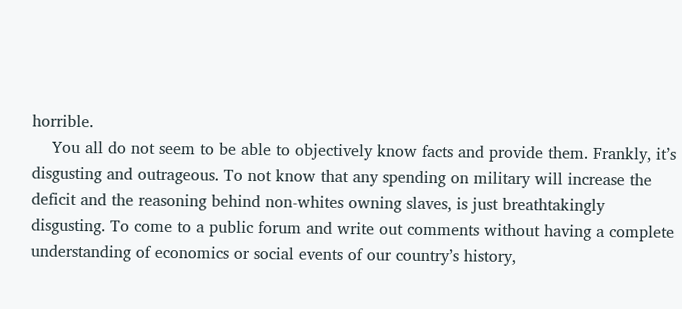horrible.
    You all do not seem to be able to objectively know facts and provide them. Frankly, it’s disgusting and outrageous. To not know that any spending on military will increase the deficit and the reasoning behind non-whites owning slaves, is just breathtakingly disgusting. To come to a public forum and write out comments without having a complete understanding of economics or social events of our country’s history,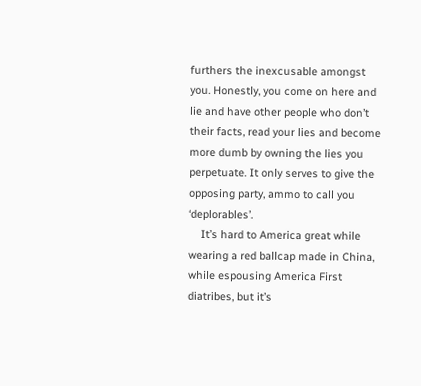furthers the inexcusable amongst you. Honestly, you come on here and lie and have other people who don’t their facts, read your lies and become more dumb by owning the lies you perpetuate. It only serves to give the opposing party, ammo to call you ‘deplorables’.
    It’s hard to America great while wearing a red ballcap made in China, while espousing America First diatribes, but it’s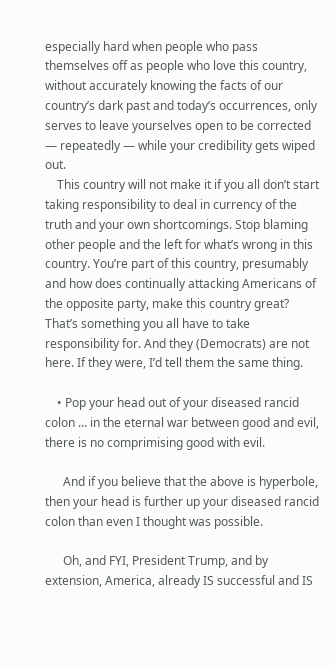especially hard when people who pass themselves off as people who love this country, without accurately knowing the facts of our country’s dark past and today’s occurrences, only serves to leave yourselves open to be corrected — repeatedly — while your credibility gets wiped out.
    This country will not make it if you all don’t start taking responsibility to deal in currency of the truth and your own shortcomings. Stop blaming other people and the left for what’s wrong in this country. You’re part of this country, presumably and how does continually attacking Americans of the opposite party, make this country great? That’s something you all have to take responsibility for. And they (Democrats) are not here. If they were, I’d tell them the same thing.

    • Pop your head out of your diseased rancid colon … in the eternal war between good and evil, there is no comprimising good with evil.

      And if you believe that the above is hyperbole, then your head is further up your diseased rancid colon than even I thought was possible.

      Oh, and FYI, President Trump, and by extension, America, already IS successful and IS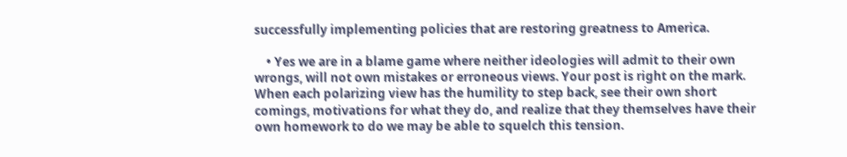successfully implementing policies that are restoring greatness to America.

    • Yes we are in a blame game where neither ideologies will admit to their own wrongs, will not own mistakes or erroneous views. Your post is right on the mark. When each polarizing view has the humility to step back, see their own short comings, motivations for what they do, and realize that they themselves have their own homework to do we may be able to squelch this tension.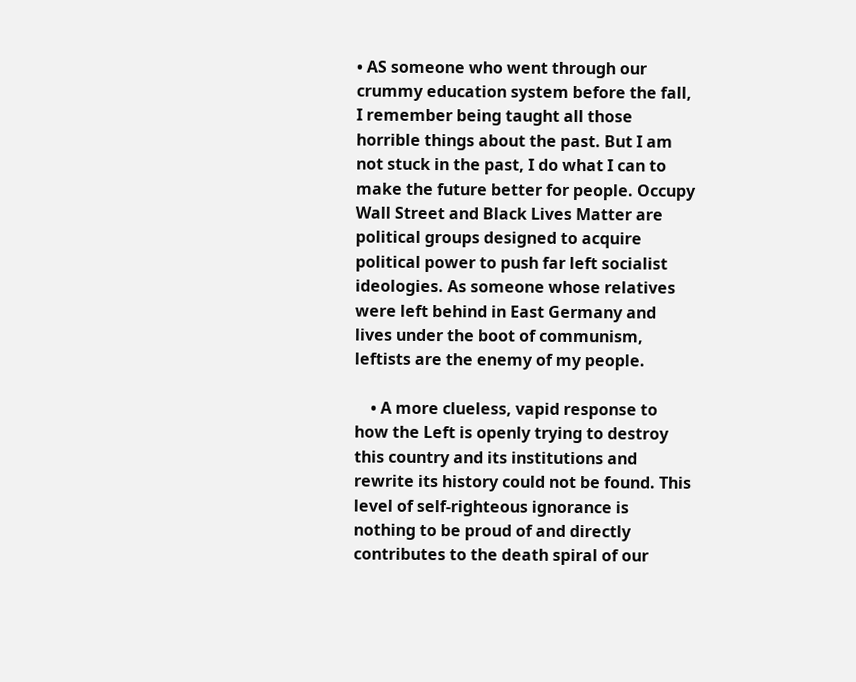• AS someone who went through our crummy education system before the fall, I remember being taught all those horrible things about the past. But I am not stuck in the past, I do what I can to make the future better for people. Occupy Wall Street and Black Lives Matter are political groups designed to acquire political power to push far left socialist ideologies. As someone whose relatives were left behind in East Germany and lives under the boot of communism, leftists are the enemy of my people.

    • A more clueless, vapid response to how the Left is openly trying to destroy this country and its institutions and rewrite its history could not be found. This level of self-righteous ignorance is nothing to be proud of and directly contributes to the death spiral of our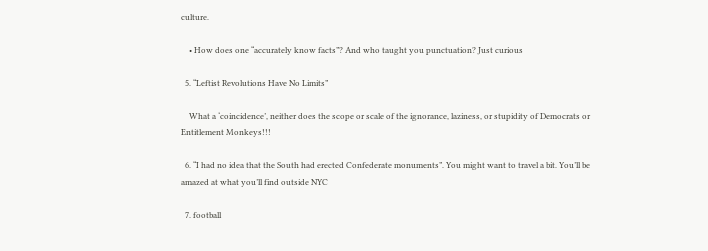culture.

    • How does one “accurately know facts”? And who taught you punctuation? Just curious

  5. “Leftist Revolutions Have No Limits”

    What a ‘coincidence’, neither does the scope or scale of the ignorance, laziness, or stupidity of Democrats or Entitlement Monkeys!!!

  6. “I had no idea that the South had erected Confederate monuments”. You might want to travel a bit. You’ll be amazed at what you’ll find outside NYC

  7. football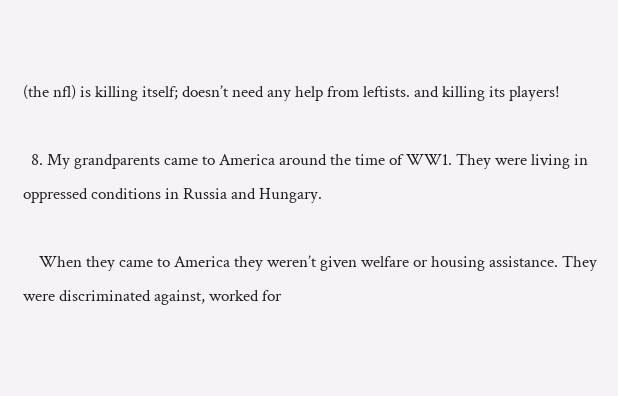(the nfl) is killing itself; doesn’t need any help from leftists. and killing its players!

  8. My grandparents came to America around the time of WW1. They were living in oppressed conditions in Russia and Hungary.

    When they came to America they weren’t given welfare or housing assistance. They were discriminated against, worked for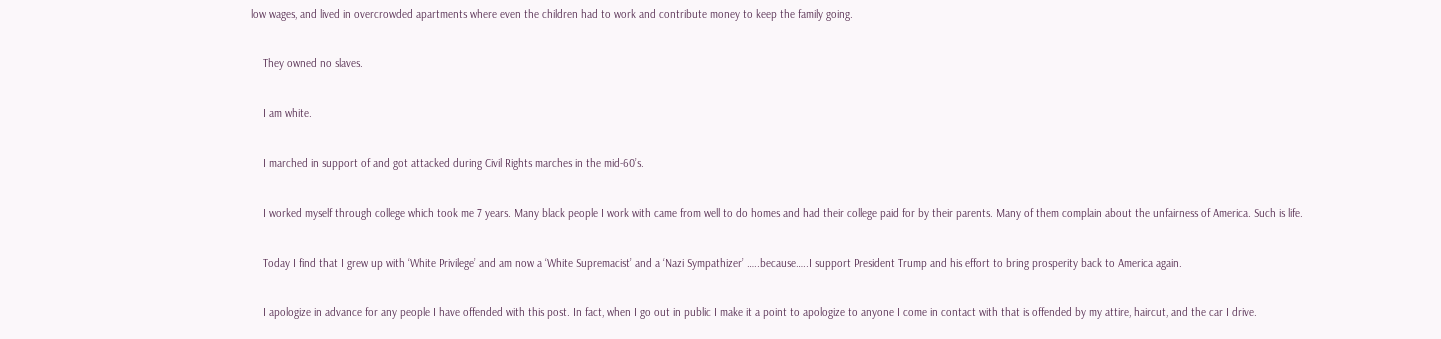low wages, and lived in overcrowded apartments where even the children had to work and contribute money to keep the family going.

    They owned no slaves.

    I am white.

    I marched in support of and got attacked during Civil Rights marches in the mid-60’s.

    I worked myself through college which took me 7 years. Many black people I work with came from well to do homes and had their college paid for by their parents. Many of them complain about the unfairness of America. Such is life.

    Today I find that I grew up with ‘White Privilege’ and am now a ‘White Supremacist’ and a ‘Nazi Sympathizer’ …..because…..I support President Trump and his effort to bring prosperity back to America again.

    I apologize in advance for any people I have offended with this post. In fact, when I go out in public I make it a point to apologize to anyone I come in contact with that is offended by my attire, haircut, and the car I drive.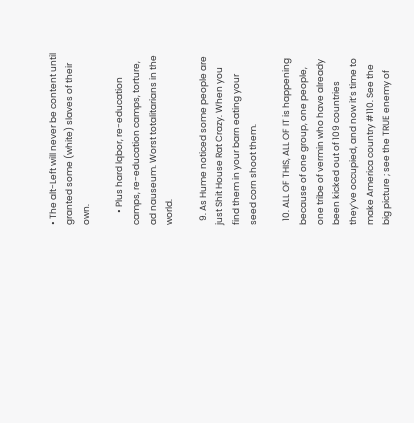• The alt-Left will never be content until granted some (white) slaves of their own.

      • Plus hard lqbor, re-education camps, re-education camps, torture, ad nauseum. Worst totalitarians in the world.

  9. As Hume noticed some people are just Shit House Rat Crazy. When you find them in your barn eating your seed corn shoot them.

  10. ALL OF THIS, ALL OF IT is happening because of one group, one people, one tribe of vermin who have already been kicked out of 109 countries they’ve occupied, and now it’s time to make America country #110. See the big picture ; see the TRUE enemy of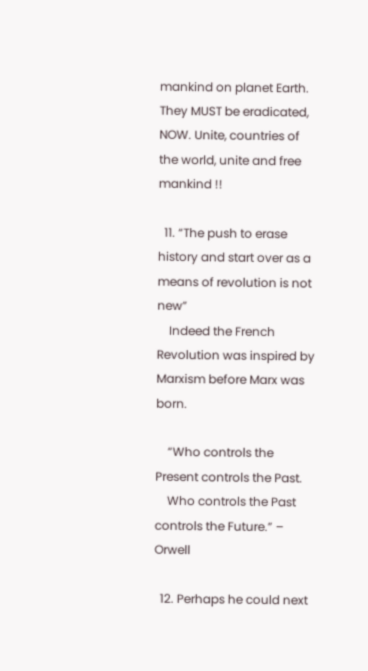mankind on planet Earth. They MUST be eradicated, NOW. Unite, countries of the world, unite and free mankind !!

  11. “The push to erase history and start over as a means of revolution is not new”
    Indeed the French Revolution was inspired by Marxism before Marx was born.

    “Who controls the Present controls the Past.
    Who controls the Past controls the Future.” – Orwell

  12. Perhaps he could next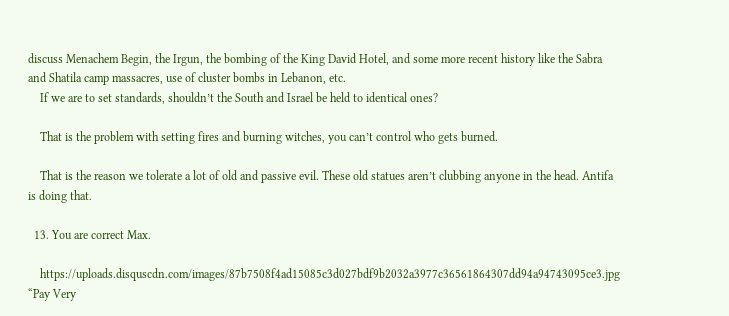discuss Menachem Begin, the Irgun, the bombing of the King David Hotel, and some more recent history like the Sabra and Shatila camp massacres, use of cluster bombs in Lebanon, etc.
    If we are to set standards, shouldn’t the South and Israel be held to identical ones?

    That is the problem with setting fires and burning witches, you can’t control who gets burned.

    That is the reason we tolerate a lot of old and passive evil. These old statues aren’t clubbing anyone in the head. Antifa is doing that.

  13. You are correct Max.

    https://uploads.disquscdn.com/images/87b7508f4ad15085c3d027bdf9b2032a3977c36561864307dd94a94743095ce3.jpg “Pay Very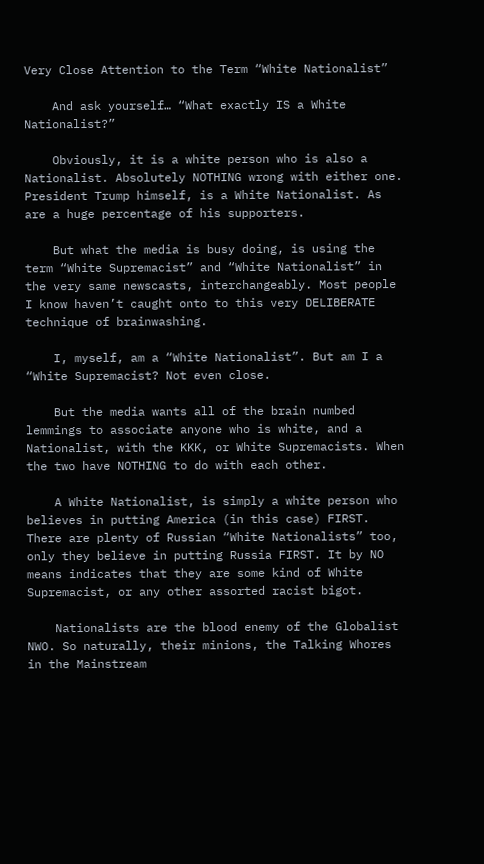Very Close Attention to the Term “White Nationalist”

    And ask yourself… “What exactly IS a White Nationalist?”

    Obviously, it is a white person who is also a Nationalist. Absolutely NOTHING wrong with either one. President Trump himself, is a White Nationalist. As are a huge percentage of his supporters.

    But what the media is busy doing, is using the term “White Supremacist” and “White Nationalist” in the very same newscasts, interchangeably. Most people I know haven’t caught onto to this very DELIBERATE technique of brainwashing.

    I, myself, am a “White Nationalist”. But am I a “White Supremacist? Not even close.

    But the media wants all of the brain numbed lemmings to associate anyone who is white, and a Nationalist, with the KKK, or White Supremacists. When the two have NOTHING to do with each other.

    A White Nationalist, is simply a white person who believes in putting America (in this case) FIRST. There are plenty of Russian “White Nationalists” too, only they believe in putting Russia FIRST. It by NO means indicates that they are some kind of White Supremacist, or any other assorted racist bigot.

    Nationalists are the blood enemy of the Globalist NWO. So naturally, their minions, the Talking Whores in the Mainstream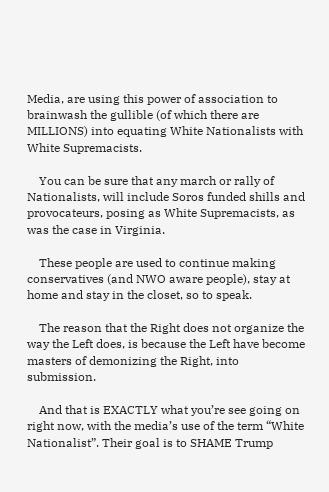Media, are using this power of association to brainwash the gullible (of which there are MILLIONS) into equating White Nationalists with White Supremacists.

    You can be sure that any march or rally of Nationalists, will include Soros funded shills and provocateurs, posing as White Supremacists, as was the case in Virginia.

    These people are used to continue making conservatives (and NWO aware people), stay at home and stay in the closet, so to speak.

    The reason that the Right does not organize the way the Left does, is because the Left have become masters of demonizing the Right, into submission.

    And that is EXACTLY what you’re see going on right now, with the media’s use of the term “White Nationalist”. Their goal is to SHAME Trump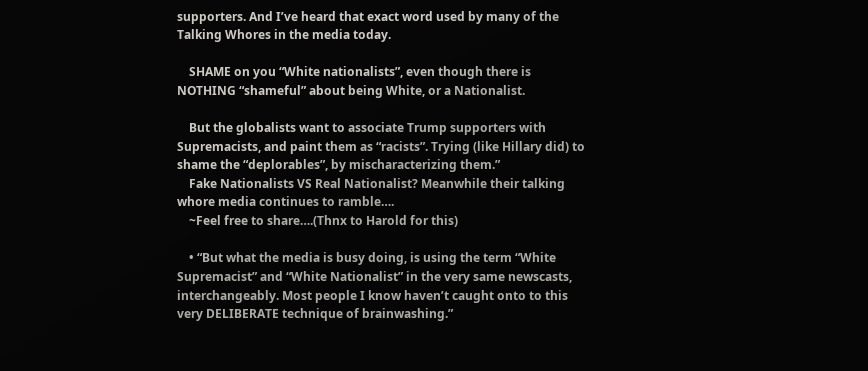supporters. And I’ve heard that exact word used by many of the Talking Whores in the media today.

    SHAME on you “White nationalists”, even though there is NOTHING “shameful” about being White, or a Nationalist.

    But the globalists want to associate Trump supporters with Supremacists, and paint them as “racists”. Trying (like Hillary did) to shame the “deplorables”, by mischaracterizing them.”
    Fake Nationalists VS Real Nationalist? Meanwhile their talking whore media continues to ramble….
    ~Feel free to share….(Thnx to Harold for this)

    • “But what the media is busy doing, is using the term “White Supremacist” and “White Nationalist” in the very same newscasts, interchangeably. Most people I know haven’t caught onto to this very DELIBERATE technique of brainwashing.”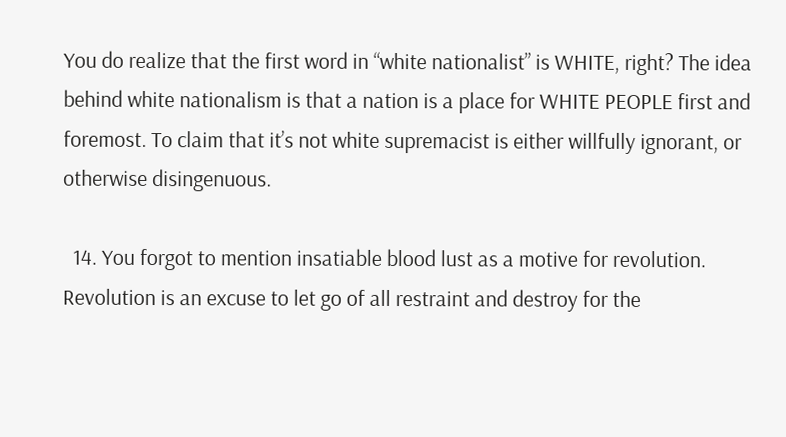You do realize that the first word in “white nationalist” is WHITE, right? The idea behind white nationalism is that a nation is a place for WHITE PEOPLE first and foremost. To claim that it’s not white supremacist is either willfully ignorant, or otherwise disingenuous.

  14. You forgot to mention insatiable blood lust as a motive for revolution. Revolution is an excuse to let go of all restraint and destroy for the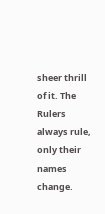sheer thrill of it. The Rulers always rule, only their names change.